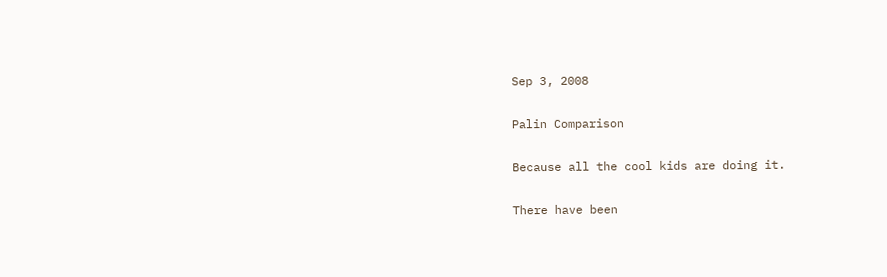Sep 3, 2008

Palin Comparison

Because all the cool kids are doing it.

There have been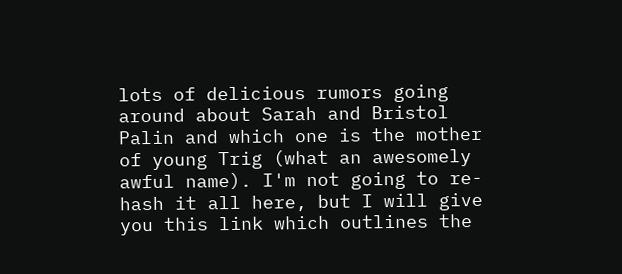lots of delicious rumors going around about Sarah and Bristol Palin and which one is the mother of young Trig (what an awesomely awful name). I'm not going to re-hash it all here, but I will give you this link which outlines the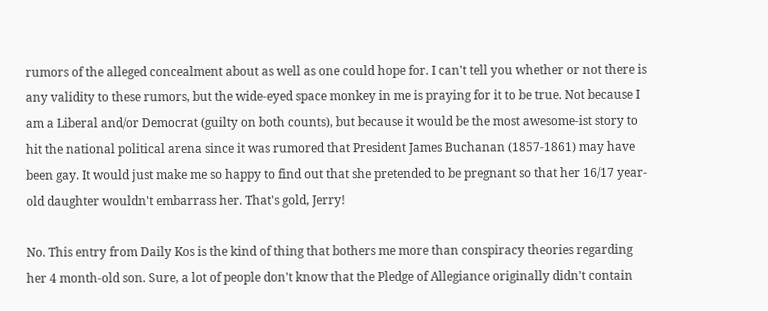rumors of the alleged concealment about as well as one could hope for. I can't tell you whether or not there is any validity to these rumors, but the wide-eyed space monkey in me is praying for it to be true. Not because I am a Liberal and/or Democrat (guilty on both counts), but because it would be the most awesome-ist story to hit the national political arena since it was rumored that President James Buchanan (1857-1861) may have been gay. It would just make me so happy to find out that she pretended to be pregnant so that her 16/17 year-old daughter wouldn't embarrass her. That's gold, Jerry!

No. This entry from Daily Kos is the kind of thing that bothers me more than conspiracy theories regarding her 4 month-old son. Sure, a lot of people don't know that the Pledge of Allegiance originally didn't contain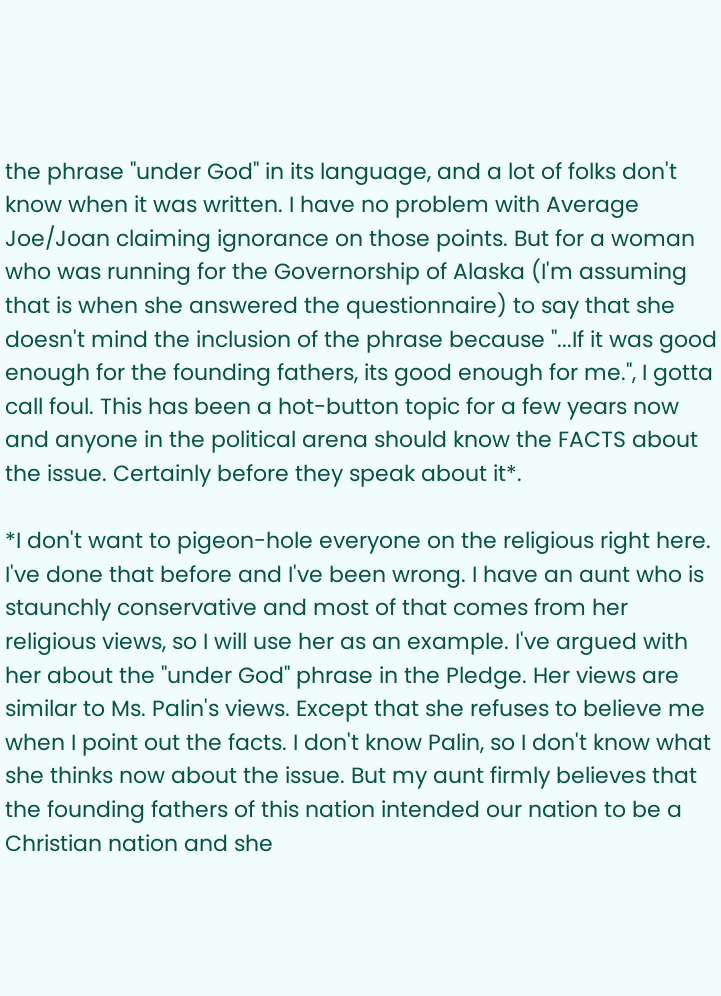the phrase "under God" in its language, and a lot of folks don't know when it was written. I have no problem with Average Joe/Joan claiming ignorance on those points. But for a woman who was running for the Governorship of Alaska (I'm assuming that is when she answered the questionnaire) to say that she doesn't mind the inclusion of the phrase because "...If it was good enough for the founding fathers, its good enough for me.", I gotta call foul. This has been a hot-button topic for a few years now and anyone in the political arena should know the FACTS about the issue. Certainly before they speak about it*.

*I don't want to pigeon-hole everyone on the religious right here. I've done that before and I've been wrong. I have an aunt who is staunchly conservative and most of that comes from her religious views, so I will use her as an example. I've argued with her about the "under God" phrase in the Pledge. Her views are similar to Ms. Palin's views. Except that she refuses to believe me when I point out the facts. I don't know Palin, so I don't know what she thinks now about the issue. But my aunt firmly believes that the founding fathers of this nation intended our nation to be a Christian nation and she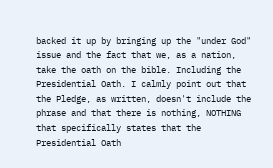backed it up by bringing up the "under God" issue and the fact that we, as a nation, take the oath on the bible. Including the Presidential Oath. I calmly point out that the Pledge, as written, doesn't include the phrase and that there is nothing, NOTHING that specifically states that the Presidential Oath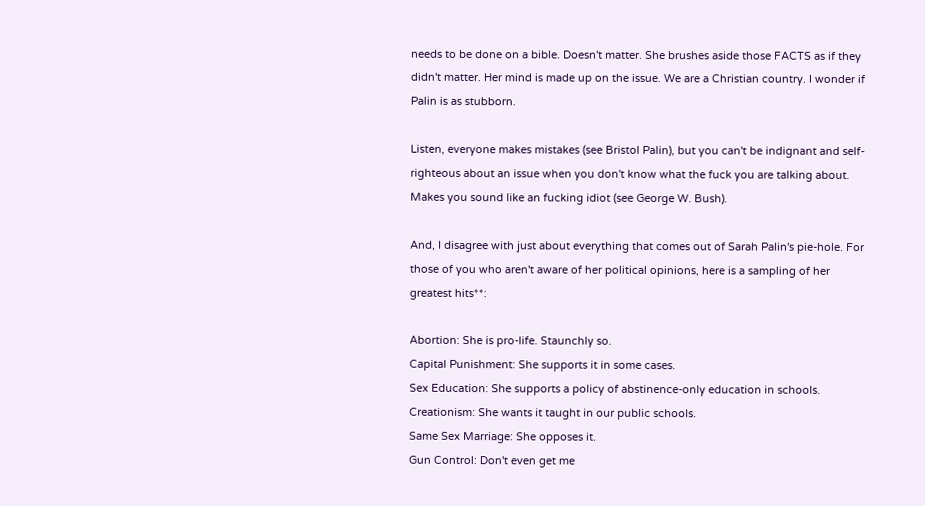needs to be done on a bible. Doesn't matter. She brushes aside those FACTS as if they didn't matter. Her mind is made up on the issue. We are a Christian country. I wonder if Palin is as stubborn.

Listen, everyone makes mistakes (see Bristol Palin), but you can't be indignant and self-righteous about an issue when you don't know what the fuck you are talking about. Makes you sound like an fucking idiot (see George W. Bush).

And, I disagree with just about everything that comes out of Sarah Palin's pie-hole. For those of you who aren't aware of her political opinions, here is a sampling of her greatest hits**:

Abortion: She is pro-life. Staunchly so.
Capital Punishment: She supports it in some cases.
Sex Education: She supports a policy of abstinence-only education in schools.
Creationism: She wants it taught in our public schools.
Same Sex Marriage: She opposes it.
Gun Control: Don't even get me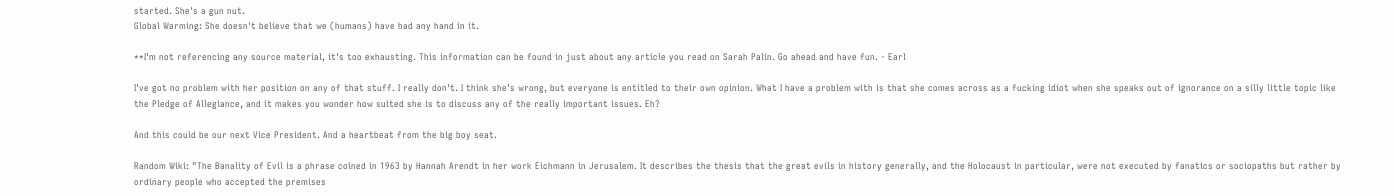started. She's a gun nut.
Global Warming: She doesn't believe that we (humans) have had any hand in it.

**I'm not referencing any source material, it's too exhausting. This information can be found in just about any article you read on Sarah Palin. Go ahead and have fun. - Earl

I've got no problem with her position on any of that stuff. I really don't. I think she's wrong, but everyone is entitled to their own opinion. What I have a problem with is that she comes across as a fucking idiot when she speaks out of ignorance on a silly little topic like the Pledge of Allegiance, and it makes you wonder how suited she is to discuss any of the really important issues. Eh?

And this could be our next Vice President. And a heartbeat from the big boy seat.

Random Wiki: "The Banality of Evil is a phrase coined in 1963 by Hannah Arendt in her work Eichmann in Jerusalem. It describes the thesis that the great evils in history generally, and the Holocaust in particular, were not executed by fanatics or sociopaths but rather by ordinary people who accepted the premises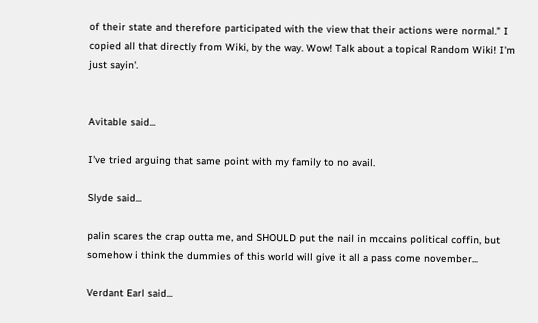of their state and therefore participated with the view that their actions were normal." I copied all that directly from Wiki, by the way. Wow! Talk about a topical Random Wiki! I'm just sayin'.


Avitable said...

I've tried arguing that same point with my family to no avail.

Slyde said...

palin scares the crap outta me, and SHOULD put the nail in mccains political coffin, but somehow i think the dummies of this world will give it all a pass come november...

Verdant Earl said...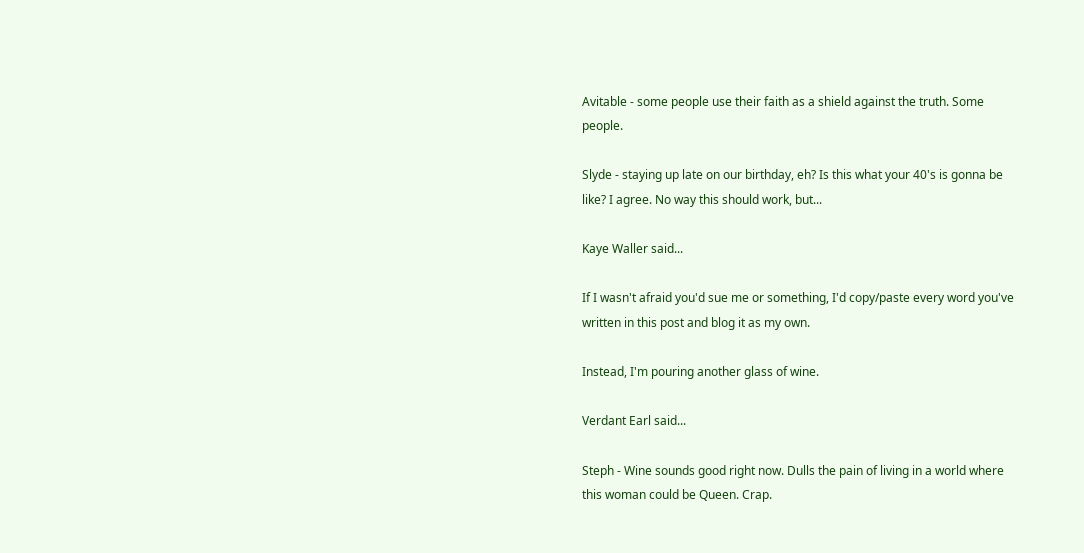Avitable - some people use their faith as a shield against the truth. Some people.

Slyde - staying up late on our birthday, eh? Is this what your 40's is gonna be like? I agree. No way this should work, but...

Kaye Waller said...

If I wasn't afraid you'd sue me or something, I'd copy/paste every word you've written in this post and blog it as my own.

Instead, I'm pouring another glass of wine.

Verdant Earl said...

Steph - Wine sounds good right now. Dulls the pain of living in a world where this woman could be Queen. Crap.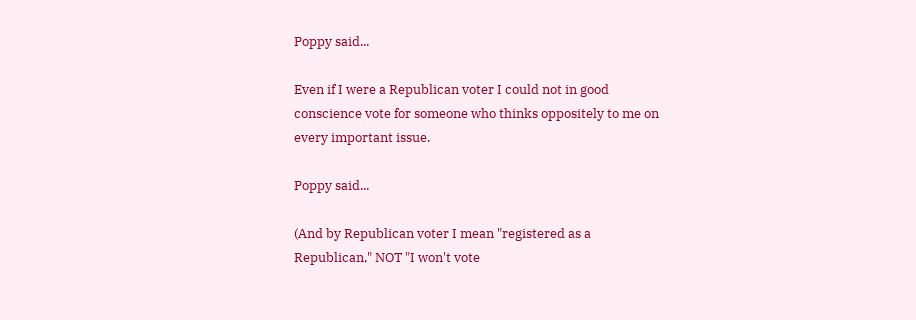Poppy said...

Even if I were a Republican voter I could not in good conscience vote for someone who thinks oppositely to me on every important issue.

Poppy said...

(And by Republican voter I mean "registered as a Republican," NOT "I won't vote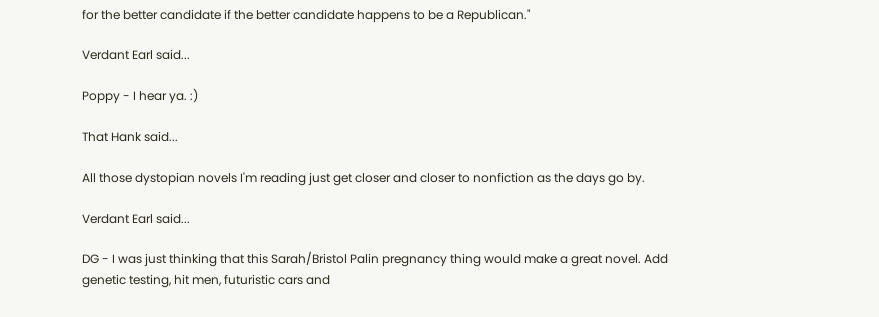for the better candidate if the better candidate happens to be a Republican."

Verdant Earl said...

Poppy - I hear ya. :)

That Hank said...

All those dystopian novels I'm reading just get closer and closer to nonfiction as the days go by.

Verdant Earl said...

DG - I was just thinking that this Sarah/Bristol Palin pregnancy thing would make a great novel. Add genetic testing, hit men, futuristic cars and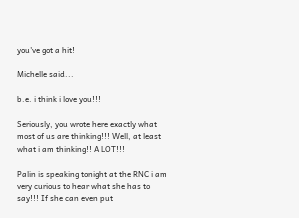you've got a hit!

Michelle said...

b.e. i think i love you!!!

Seriously, you wrote here exactly what most of us are thinking!!! Well, at least what i am thinking!! A LOT!!!

Palin is speaking tonight at the RNC i am very curious to hear what she has to say!!! If she can even put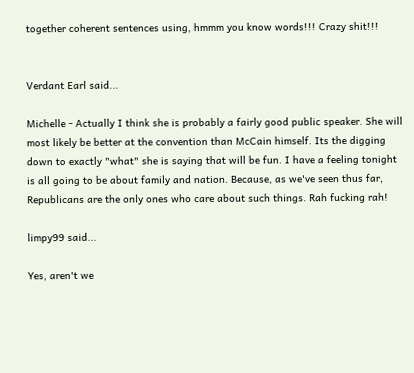together coherent sentences using, hmmm you know words!!! Crazy shit!!!


Verdant Earl said...

Michelle - Actually I think she is probably a fairly good public speaker. She will most likely be better at the convention than McCain himself. Its the digging down to exactly "what" she is saying that will be fun. I have a feeling tonight is all going to be about family and nation. Because, as we've seen thus far, Republicans are the only ones who care about such things. Rah fucking rah!

limpy99 said...

Yes, aren't we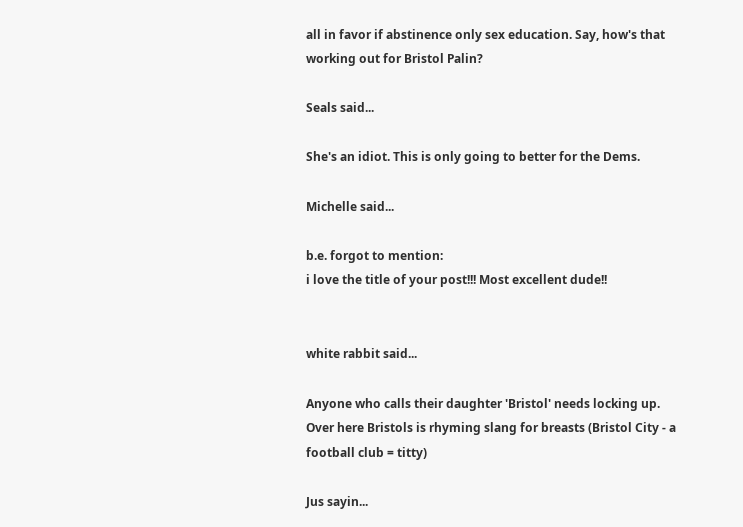all in favor if abstinence only sex education. Say, how's that working out for Bristol Palin?

Seals said...

She's an idiot. This is only going to better for the Dems.

Michelle said...

b.e. forgot to mention:
i love the title of your post!!! Most excellent dude!!


white rabbit said...

Anyone who calls their daughter 'Bristol' needs locking up. Over here Bristols is rhyming slang for breasts (Bristol City - a football club = titty)

Jus sayin...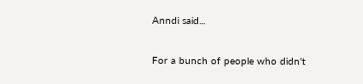Anndi said...

For a bunch of people who didn't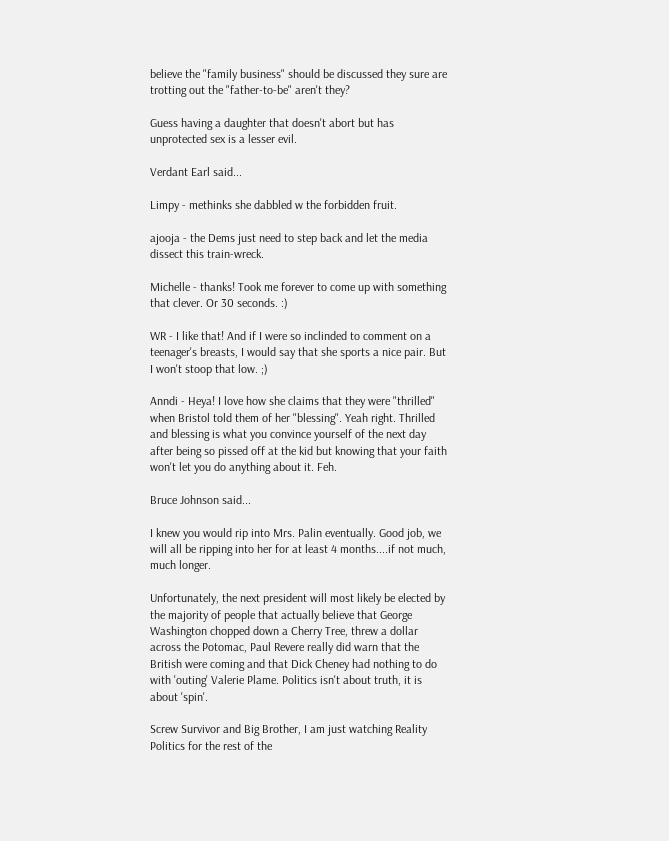believe the "family business" should be discussed they sure are trotting out the "father-to-be" aren't they?

Guess having a daughter that doesn't abort but has unprotected sex is a lesser evil.

Verdant Earl said...

Limpy - methinks she dabbled w the forbidden fruit.

ajooja - the Dems just need to step back and let the media dissect this train-wreck.

Michelle - thanks! Took me forever to come up with something that clever. Or 30 seconds. :)

WR - I like that! And if I were so inclinded to comment on a teenager's breasts, I would say that she sports a nice pair. But I won't stoop that low. ;)

Anndi - Heya! I love how she claims that they were "thrilled" when Bristol told them of her "blessing". Yeah right. Thrilled and blessing is what you convince yourself of the next day after being so pissed off at the kid but knowing that your faith won't let you do anything about it. Feh.

Bruce Johnson said...

I knew you would rip into Mrs. Palin eventually. Good job, we will all be ripping into her for at least 4 months....if not much, much longer.

Unfortunately, the next president will most likely be elected by the majority of people that actually believe that George Washington chopped down a Cherry Tree, threw a dollar across the Potomac, Paul Revere really did warn that the British were coming and that Dick Cheney had nothing to do with 'outing' Valerie Plame. Politics isn't about truth, it is about 'spin'.

Screw Survivor and Big Brother, I am just watching Reality Politics for the rest of the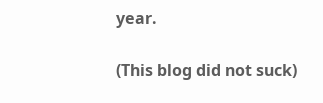year.

(This blog did not suck)